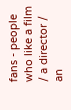fans - people who like a film / a director / an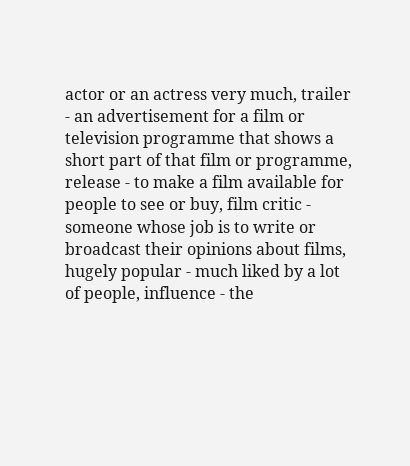actor or an actress very much, trailer - an advertisement for a film or television programme that shows a short part of that film or programme, release - to make a film available for people to see or buy, film critic - someone whose job is to write or broadcast their opinions about films, hugely popular - much liked by a lot of people, influence - the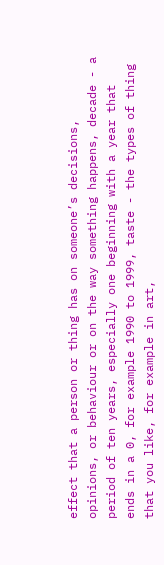effect that a person or thing has on someone’s decisions, opinions, or behaviour or on the way something happens, decade - a period of ten years, especially one beginning with a year that ends in a 0, for example 1990 to 1999, taste - the types of thing that you like, for example in art,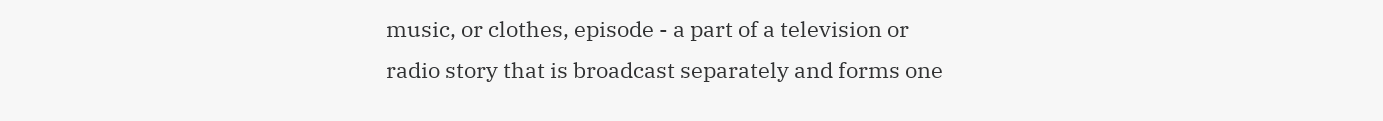music, or clothes, episode - a part of a television or radio story that is broadcast separately and forms one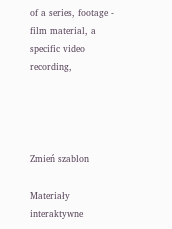of a series, footage - film material, a specific video recording,




Zmień szablon

Materiały interaktywne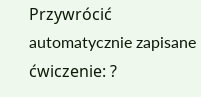Przywrócić automatycznie zapisane ćwiczenie: ?